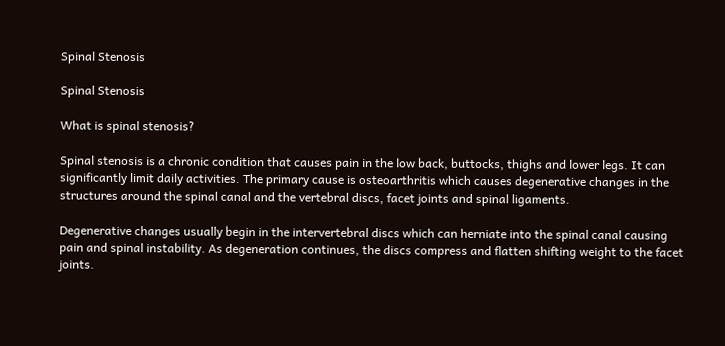Spinal Stenosis

Spinal Stenosis

What is spinal stenosis?

Spinal stenosis is a chronic condition that causes pain in the low back, buttocks, thighs and lower legs. It can significantly limit daily activities. The primary cause is osteoarthritis which causes degenerative changes in the structures around the spinal canal and the vertebral discs, facet joints and spinal ligaments.

Degenerative changes usually begin in the intervertebral discs which can herniate into the spinal canal causing pain and spinal instability. As degeneration continues, the discs compress and flatten shifting weight to the facet joints.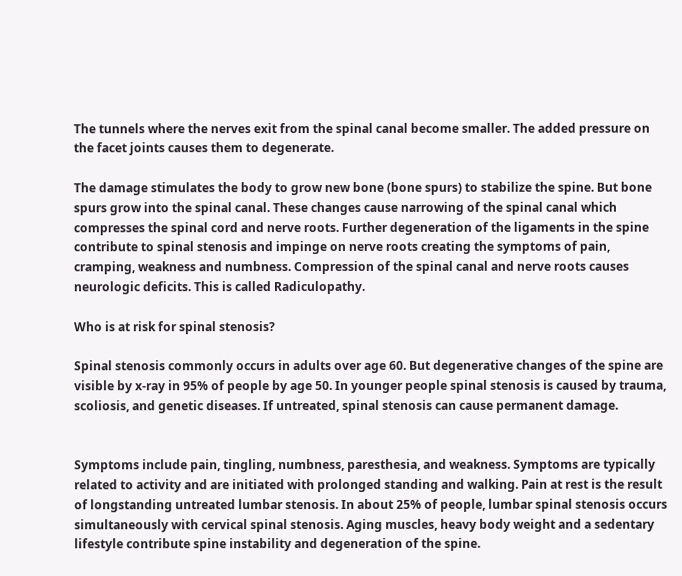The tunnels where the nerves exit from the spinal canal become smaller. The added pressure on the facet joints causes them to degenerate.

The damage stimulates the body to grow new bone (bone spurs) to stabilize the spine. But bone spurs grow into the spinal canal. These changes cause narrowing of the spinal canal which compresses the spinal cord and nerve roots. Further degeneration of the ligaments in the spine contribute to spinal stenosis and impinge on nerve roots creating the symptoms of pain, cramping, weakness and numbness. Compression of the spinal canal and nerve roots causes neurologic deficits. This is called Radiculopathy.

Who is at risk for spinal stenosis?

Spinal stenosis commonly occurs in adults over age 60. But degenerative changes of the spine are visible by x-ray in 95% of people by age 50. In younger people spinal stenosis is caused by trauma, scoliosis, and genetic diseases. If untreated, spinal stenosis can cause permanent damage.


Symptoms include pain, tingling, numbness, paresthesia, and weakness. Symptoms are typically related to activity and are initiated with prolonged standing and walking. Pain at rest is the result of longstanding untreated lumbar stenosis. In about 25% of people, lumbar spinal stenosis occurs simultaneously with cervical spinal stenosis. Aging muscles, heavy body weight and a sedentary lifestyle contribute spine instability and degeneration of the spine.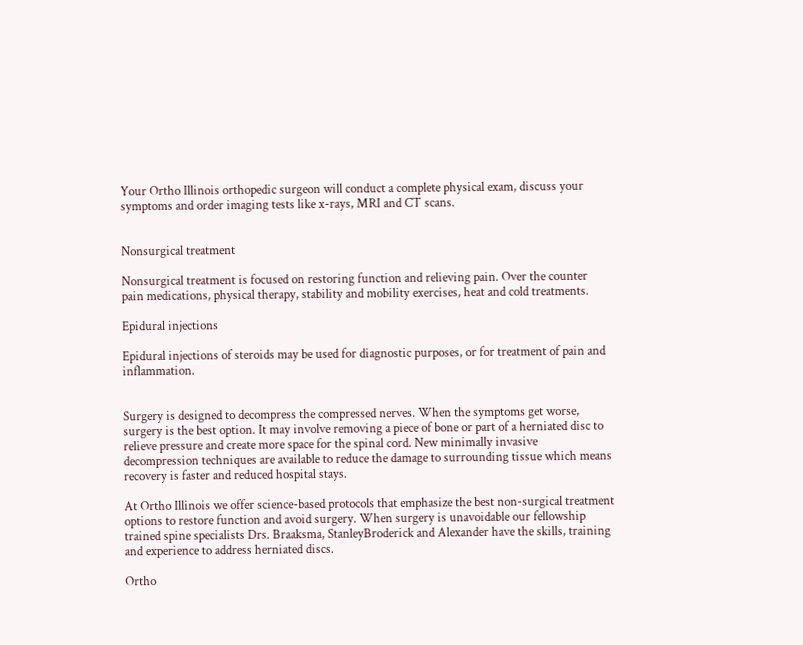Your Ortho Illinois orthopedic surgeon will conduct a complete physical exam, discuss your symptoms and order imaging tests like x-rays, MRI and CT scans.


Nonsurgical treatment

Nonsurgical treatment is focused on restoring function and relieving pain. Over the counter pain medications, physical therapy, stability and mobility exercises, heat and cold treatments.

Epidural injections

Epidural injections of steroids may be used for diagnostic purposes, or for treatment of pain and inflammation.


Surgery is designed to decompress the compressed nerves. When the symptoms get worse, surgery is the best option. It may involve removing a piece of bone or part of a herniated disc to relieve pressure and create more space for the spinal cord. New minimally invasive decompression techniques are available to reduce the damage to surrounding tissue which means recovery is faster and reduced hospital stays.

At Ortho Illinois we offer science-based protocols that emphasize the best non-surgical treatment options to restore function and avoid surgery. When surgery is unavoidable our fellowship trained spine specialists Drs. Braaksma, StanleyBroderick and Alexander have the skills, training and experience to address herniated discs.

Ortho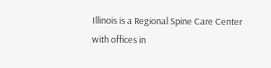Illinois is a Regional Spine Care Center with offices in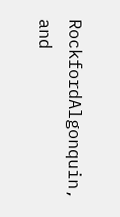RockfordAlgonquin, and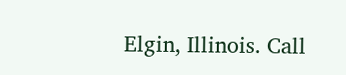Elgin, Illinois. Call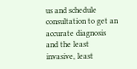us and schedule consultation to get an accurate diagnosis and the least invasive, least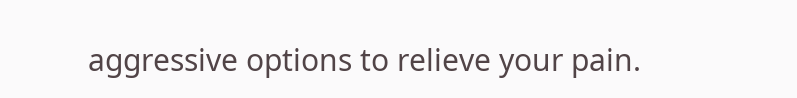aggressive options to relieve your pain.